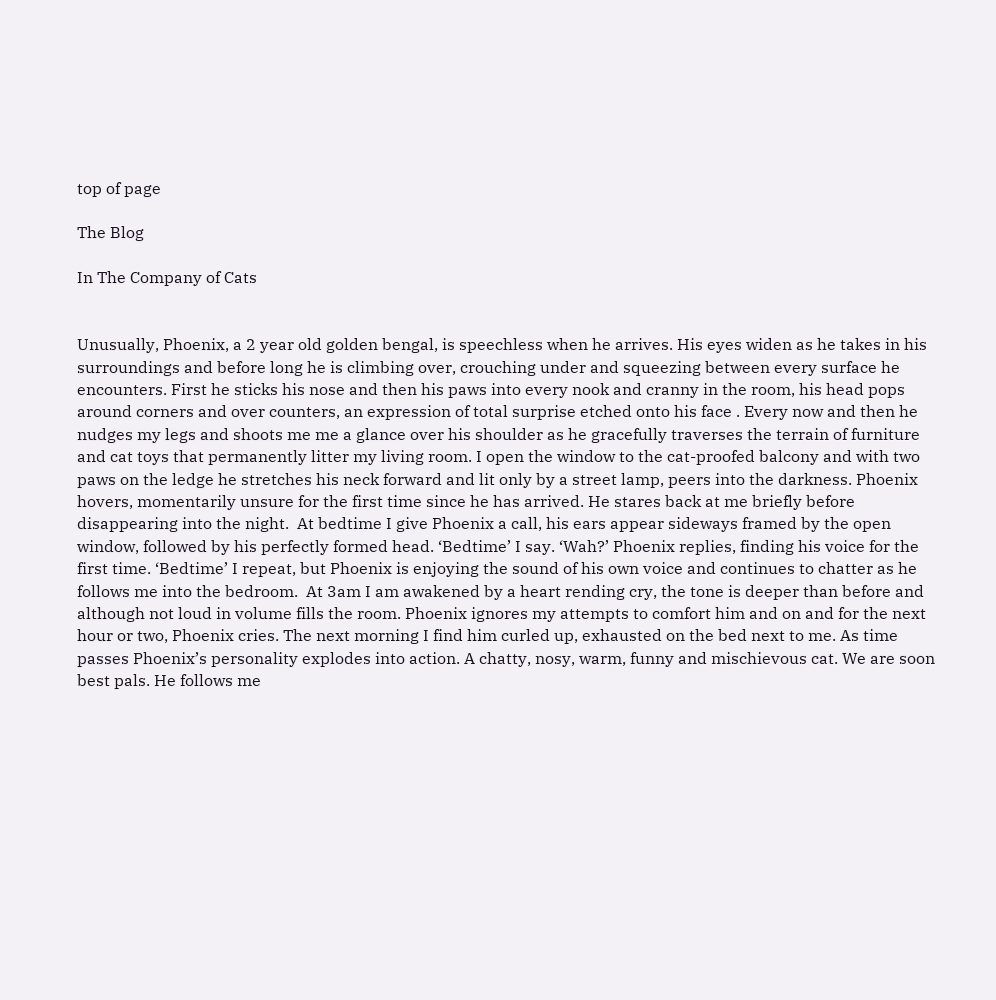top of page

The Blog

In The Company of Cats


Unusually, Phoenix, a 2 year old golden bengal, is speechless when he arrives. His eyes widen as he takes in his surroundings and before long he is climbing over, crouching under and squeezing between every surface he encounters. First he sticks his nose and then his paws into every nook and cranny in the room, his head pops around corners and over counters, an expression of total surprise etched onto his face . Every now and then he nudges my legs and shoots me me a glance over his shoulder as he gracefully traverses the terrain of furniture and cat toys that permanently litter my living room. I open the window to the cat-proofed balcony and with two paws on the ledge he stretches his neck forward and lit only by a street lamp, peers into the darkness. Phoenix hovers, momentarily unsure for the first time since he has arrived. He stares back at me briefly before disappearing into the night.  At bedtime I give Phoenix a call, his ears appear sideways framed by the open window, followed by his perfectly formed head. ‘Bedtime’ I say. ‘Wah?’ Phoenix replies, finding his voice for the first time. ‘Bedtime’ I repeat, but Phoenix is enjoying the sound of his own voice and continues to chatter as he follows me into the bedroom.  At 3am I am awakened by a heart rending cry, the tone is deeper than before and although not loud in volume fills the room. Phoenix ignores my attempts to comfort him and on and for the next hour or two, Phoenix cries. The next morning I find him curled up, exhausted on the bed next to me. As time passes Phoenix’s personality explodes into action. A chatty, nosy, warm, funny and mischievous cat. We are soon best pals. He follows me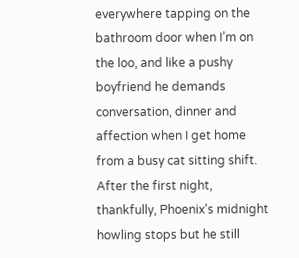everywhere tapping on the bathroom door when I’m on the loo, and like a pushy boyfriend he demands conversation, dinner and affection when I get home from a busy cat sitting shift. After the first night, thankfully, Phoenix’s midnight howling stops but he still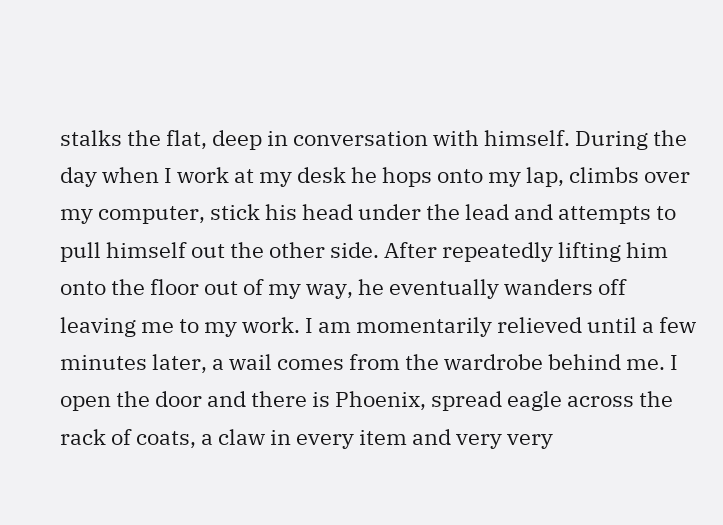stalks the flat, deep in conversation with himself. During the day when I work at my desk he hops onto my lap, climbs over my computer, stick his head under the lead and attempts to pull himself out the other side. After repeatedly lifting him onto the floor out of my way, he eventually wanders off leaving me to my work. I am momentarily relieved until a few minutes later, a wail comes from the wardrobe behind me. I open the door and there is Phoenix, spread eagle across the rack of coats, a claw in every item and very very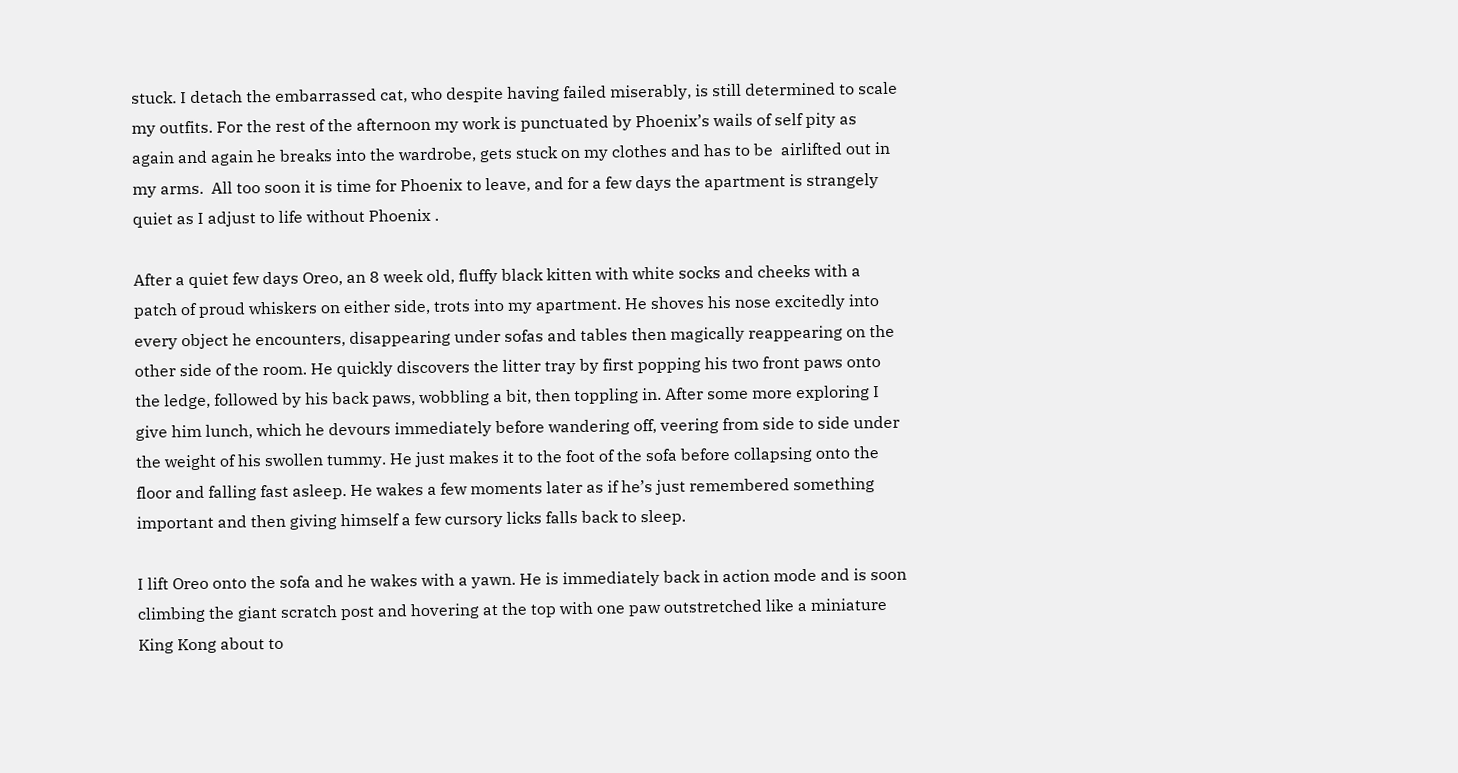stuck. I detach the embarrassed cat, who despite having failed miserably, is still determined to scale my outfits. For the rest of the afternoon my work is punctuated by Phoenix’s wails of self pity as again and again he breaks into the wardrobe, gets stuck on my clothes and has to be  airlifted out in my arms.  All too soon it is time for Phoenix to leave, and for a few days the apartment is strangely quiet as I adjust to life without Phoenix .

After a quiet few days Oreo, an 8 week old, fluffy black kitten with white socks and cheeks with a patch of proud whiskers on either side, trots into my apartment. He shoves his nose excitedly into every object he encounters, disappearing under sofas and tables then magically reappearing on the other side of the room. He quickly discovers the litter tray by first popping his two front paws onto the ledge, followed by his back paws, wobbling a bit, then toppling in. After some more exploring I give him lunch, which he devours immediately before wandering off, veering from side to side under the weight of his swollen tummy. He just makes it to the foot of the sofa before collapsing onto the floor and falling fast asleep. He wakes a few moments later as if he’s just remembered something important and then giving himself a few cursory licks falls back to sleep.

I lift Oreo onto the sofa and he wakes with a yawn. He is immediately back in action mode and is soon climbing the giant scratch post and hovering at the top with one paw outstretched like a miniature King Kong about to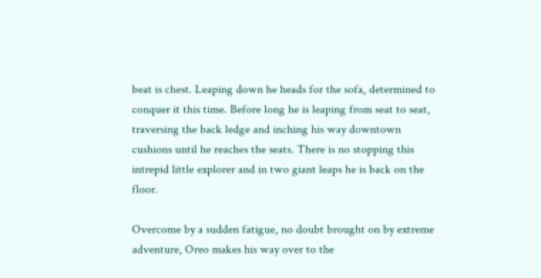beat is chest. Leaping down he heads for the sofa, determined to conquer it this time. Before long he is leaping from seat to seat, traversing the back ledge and inching his way downtown cushions until he reaches the seats. There is no stopping this intrepid little explorer and in two giant leaps he is back on the floor.

Overcome by a sudden fatigue, no doubt brought on by extreme adventure, Oreo makes his way over to the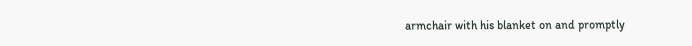armchair with his blanket on and promptly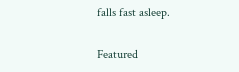falls fast asleep.

Featured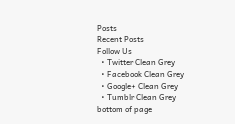Posts
Recent Posts
Follow Us
  • Twitter Clean Grey
  • Facebook Clean Grey
  • Google+ Clean Grey
  • Tumblr Clean Grey
bottom of page